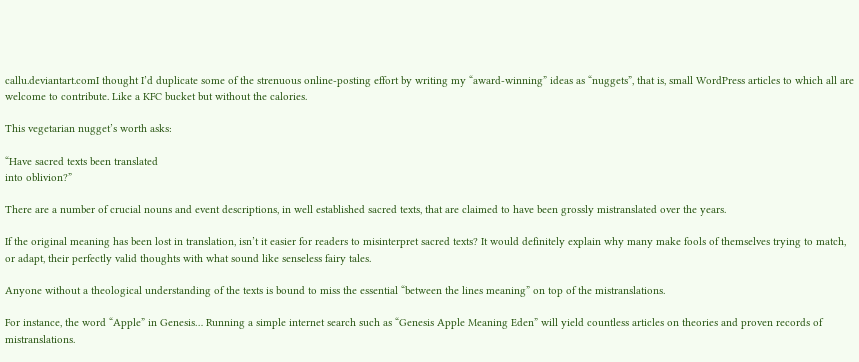callu.deviantart.comI thought I’d duplicate some of the strenuous online-posting effort by writing my “award-winning” ideas as “nuggets”, that is, small WordPress articles to which all are welcome to contribute. Like a KFC bucket but without the calories.

This vegetarian nugget’s worth asks:

“Have sacred texts been translated
into oblivion?”

There are a number of crucial nouns and event descriptions, in well established sacred texts, that are claimed to have been grossly mistranslated over the years.

If the original meaning has been lost in translation, isn’t it easier for readers to misinterpret sacred texts? It would definitely explain why many make fools of themselves trying to match, or adapt, their perfectly valid thoughts with what sound like senseless fairy tales.

Anyone without a theological understanding of the texts is bound to miss the essential “between the lines meaning” on top of the mistranslations.

For instance, the word “Apple” in Genesis… Running a simple internet search such as “Genesis Apple Meaning Eden” will yield countless articles on theories and proven records of mistranslations.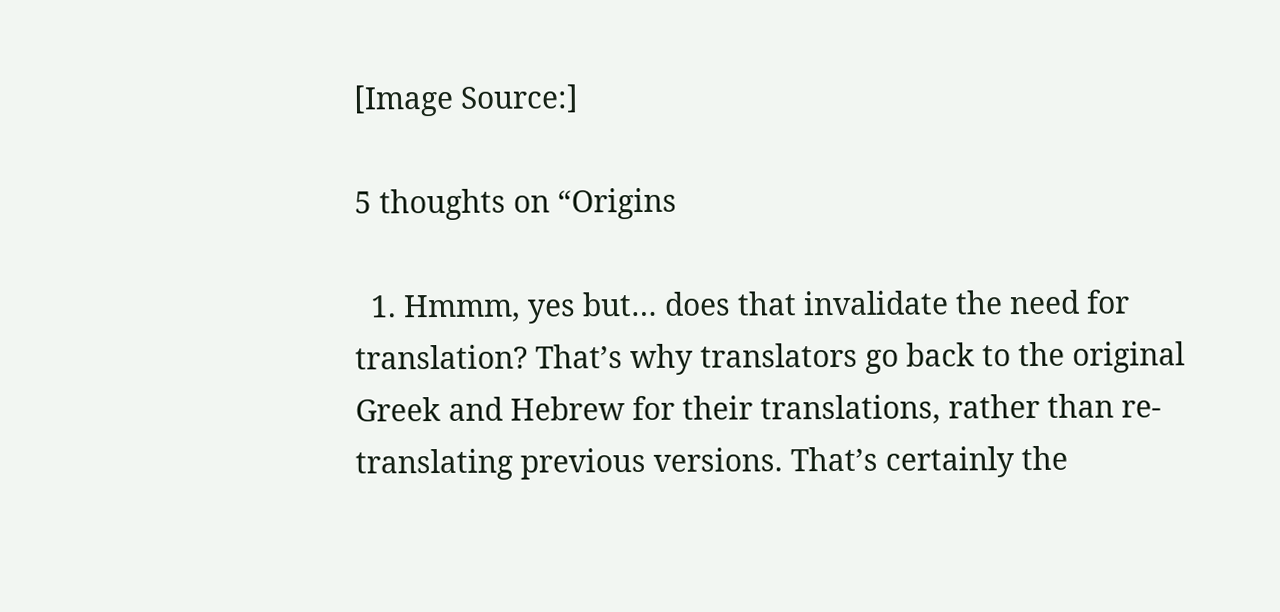[Image Source:]

5 thoughts on “Origins

  1. Hmmm, yes but… does that invalidate the need for translation? That’s why translators go back to the original Greek and Hebrew for their translations, rather than re-translating previous versions. That’s certainly the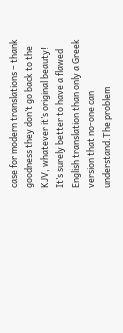case for modern translations – thank goodness they don’t go back to the KJV, whatever it’s original beauty! It’s surely better to have a flawed English translation than only a Greek version that no-one can understand.The problem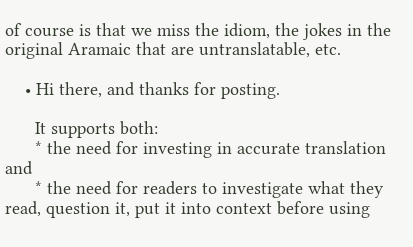of course is that we miss the idiom, the jokes in the original Aramaic that are untranslatable, etc.

    • Hi there, and thanks for posting.

      It supports both:
      * the need for investing in accurate translation and
      * the need for readers to investigate what they read, question it, put it into context before using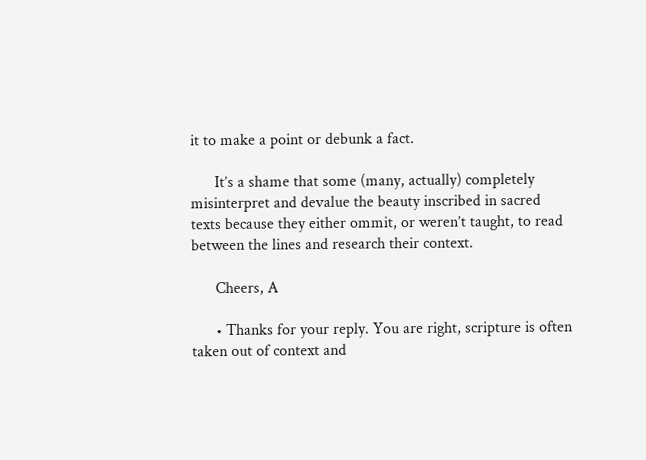it to make a point or debunk a fact.

      It’s a shame that some (many, actually) completely misinterpret and devalue the beauty inscribed in sacred texts because they either ommit, or weren’t taught, to read between the lines and research their context.

      Cheers, A

      • Thanks for your reply. You are right, scripture is often taken out of context and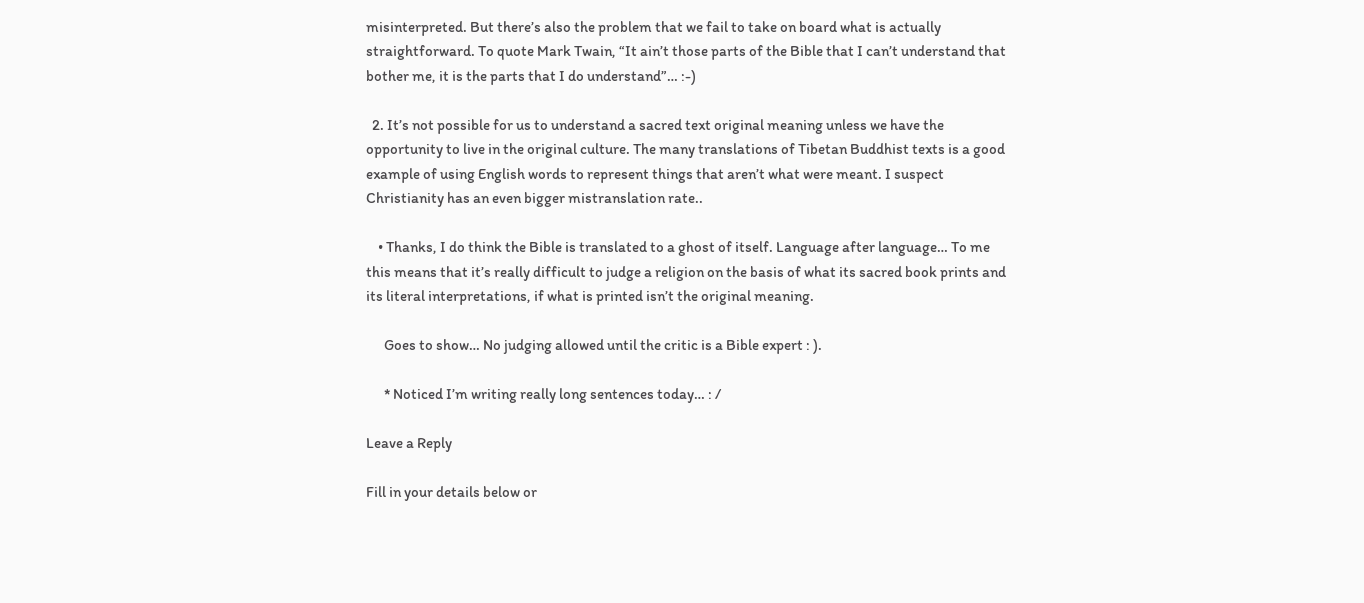misinterpreted. But there’s also the problem that we fail to take on board what is actually straightforward. To quote Mark Twain, “It ain’t those parts of the Bible that I can’t understand that bother me, it is the parts that I do understand”… :-)

  2. It’s not possible for us to understand a sacred text original meaning unless we have the opportunity to live in the original culture. The many translations of Tibetan Buddhist texts is a good example of using English words to represent things that aren’t what were meant. I suspect Christianity has an even bigger mistranslation rate..

    • Thanks, I do think the Bible is translated to a ghost of itself. Language after language… To me this means that it’s really difficult to judge a religion on the basis of what its sacred book prints and its literal interpretations, if what is printed isn’t the original meaning.

      Goes to show… No judging allowed until the critic is a Bible expert : ).

      * Noticed I’m writing really long sentences today… : /

Leave a Reply

Fill in your details below or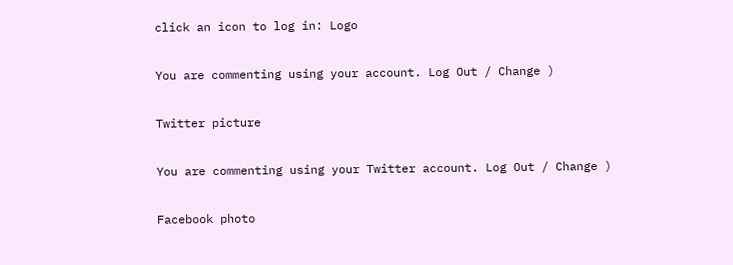click an icon to log in: Logo

You are commenting using your account. Log Out / Change )

Twitter picture

You are commenting using your Twitter account. Log Out / Change )

Facebook photo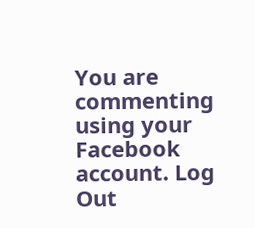You are commenting using your Facebook account. Log Out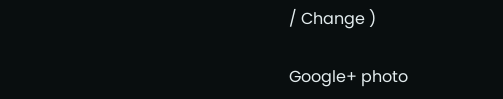/ Change )

Google+ photo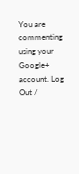You are commenting using your Google+ account. Log Out /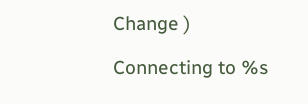Change )

Connecting to %s